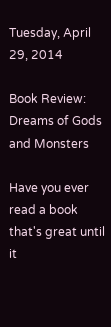Tuesday, April 29, 2014

Book Review: Dreams of Gods and Monsters

Have you ever read a book that's great until it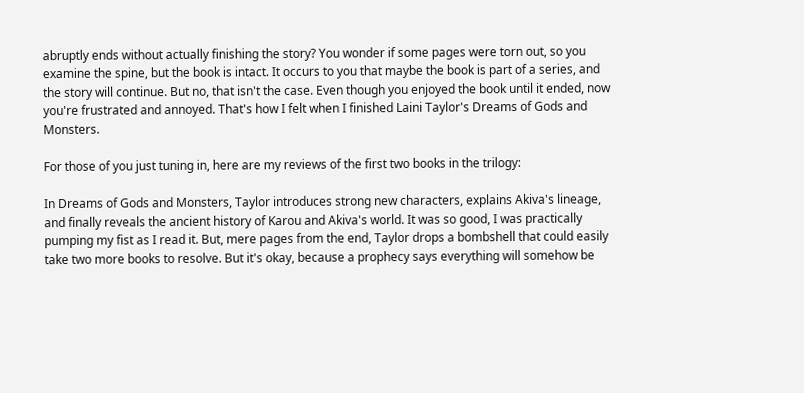abruptly ends without actually finishing the story? You wonder if some pages were torn out, so you examine the spine, but the book is intact. It occurs to you that maybe the book is part of a series, and the story will continue. But no, that isn't the case. Even though you enjoyed the book until it ended, now you're frustrated and annoyed. That's how I felt when I finished Laini Taylor's Dreams of Gods and Monsters.

For those of you just tuning in, here are my reviews of the first two books in the trilogy:

In Dreams of Gods and Monsters, Taylor introduces strong new characters, explains Akiva's lineage, and finally reveals the ancient history of Karou and Akiva's world. It was so good, I was practically pumping my fist as I read it. But, mere pages from the end, Taylor drops a bombshell that could easily take two more books to resolve. But it's okay, because a prophecy says everything will somehow be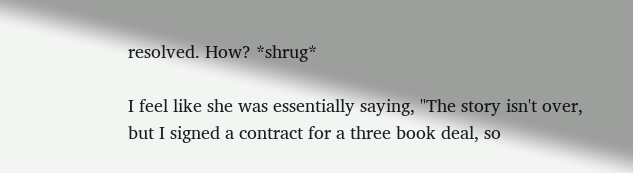resolved. How? *shrug*

I feel like she was essentially saying, "The story isn't over, but I signed a contract for a three book deal, so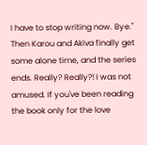I have to stop writing now. Bye." Then Karou and Akiva finally get some alone time, and the series ends. Really? Really?! I was not amused. If you've been reading the book only for the love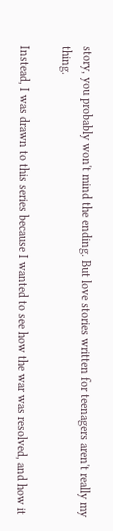story, you probably won't mind the ending. But love stories written for teenagers aren't really my thing.

Instead, I was drawn to this series because I wanted to see how the war was resolved, and how it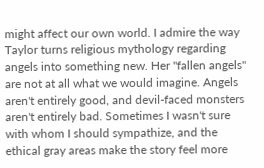might affect our own world. I admire the way Taylor turns religious mythology regarding angels into something new. Her "fallen angels" are not at all what we would imagine. Angels aren't entirely good, and devil-faced monsters aren't entirely bad. Sometimes I wasn't sure with whom I should sympathize, and the ethical gray areas make the story feel more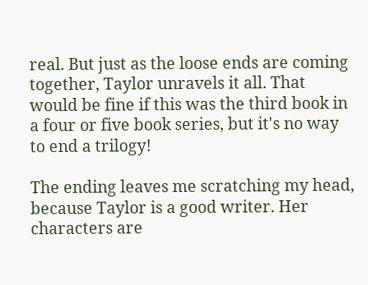real. But just as the loose ends are coming together, Taylor unravels it all. That would be fine if this was the third book in a four or five book series, but it's no way to end a trilogy!

The ending leaves me scratching my head, because Taylor is a good writer. Her characters are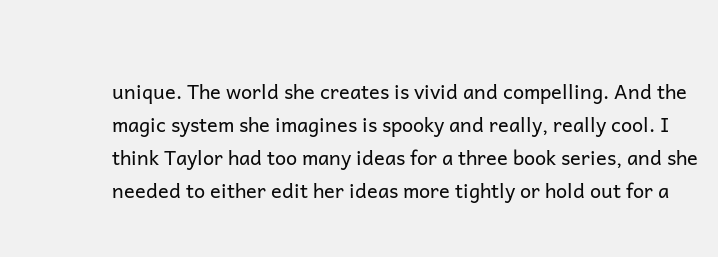unique. The world she creates is vivid and compelling. And the magic system she imagines is spooky and really, really cool. I think Taylor had too many ideas for a three book series, and she needed to either edit her ideas more tightly or hold out for a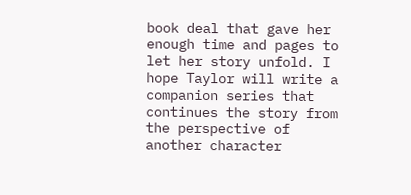book deal that gave her enough time and pages to let her story unfold. I hope Taylor will write a  companion series that continues the story from the perspective of another character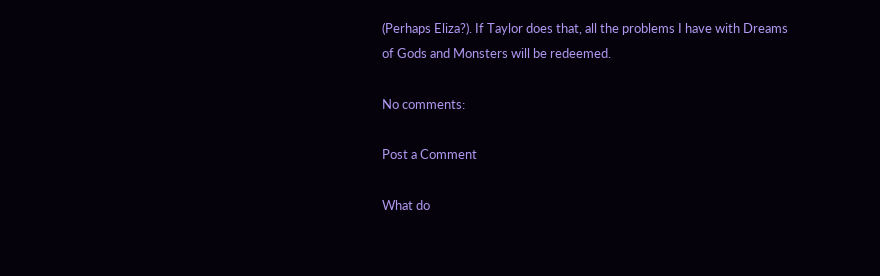(Perhaps Eliza?). If Taylor does that, all the problems I have with Dreams of Gods and Monsters will be redeemed.

No comments:

Post a Comment

What do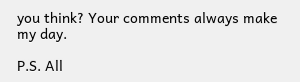you think? Your comments always make my day.

P.S. All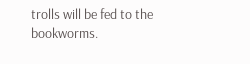trolls will be fed to the bookworms.